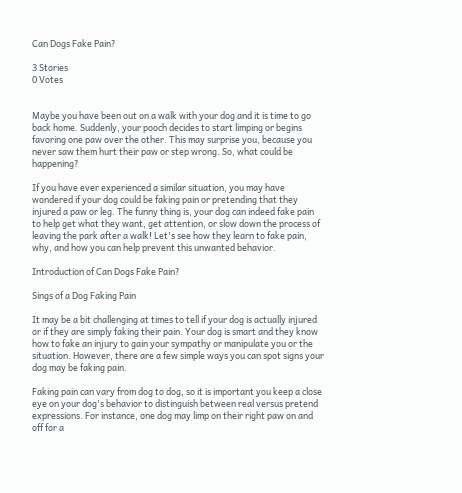Can Dogs Fake Pain?

3 Stories
0 Votes


Maybe you have been out on a walk with your dog and it is time to go back home. Suddenly, your pooch decides to start limping or begins favoring one paw over the other. This may surprise you, because you never saw them hurt their paw or step wrong. So, what could be happening?

If you have ever experienced a similar situation, you may have wondered if your dog could be faking pain or pretending that they injured a paw or leg. The funny thing is, your dog can indeed fake pain to help get what they want, get attention, or slow down the process of leaving the park after a walk! Let's see how they learn to fake pain, why, and how you can help prevent this unwanted behavior.

Introduction of Can Dogs Fake Pain?

Sings of a Dog Faking Pain

It may be a bit challenging at times to tell if your dog is actually injured or if they are simply faking their pain. Your dog is smart and they know how to fake an injury to gain your sympathy or manipulate you or the situation. However, there are a few simple ways you can spot signs your dog may be faking pain.

Faking pain can vary from dog to dog, so it is important you keep a close eye on your dog's behavior to distinguish between real versus pretend expressions. For instance, one dog may limp on their right paw on and off for a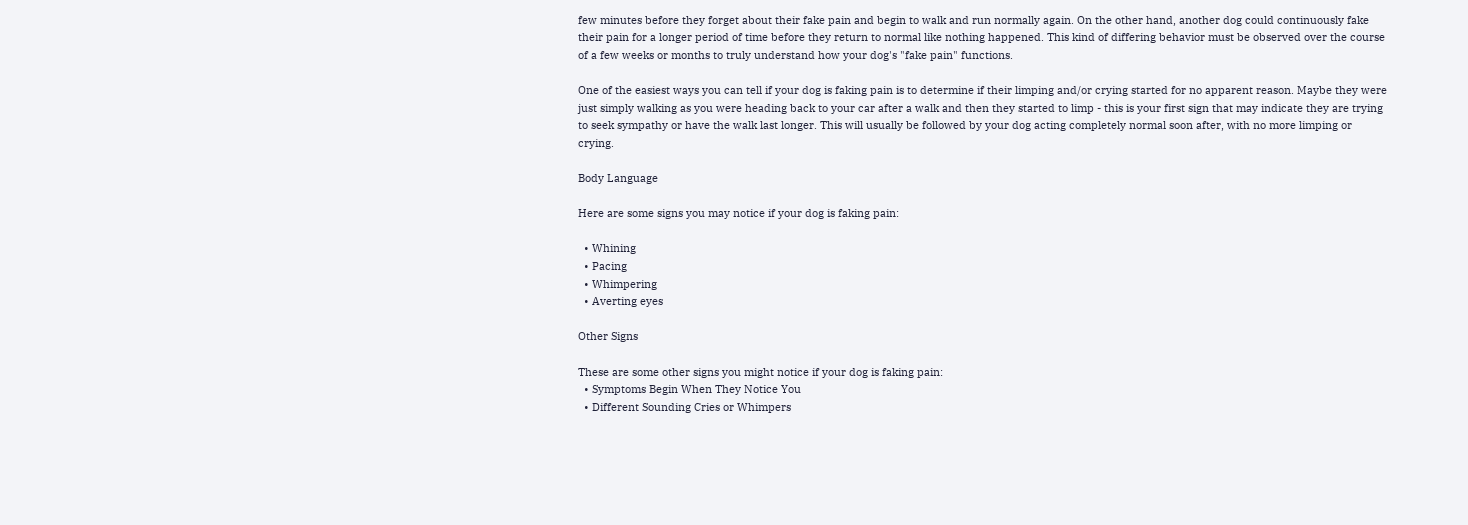few minutes before they forget about their fake pain and begin to walk and run normally again. On the other hand, another dog could continuously fake their pain for a longer period of time before they return to normal like nothing happened. This kind of differing behavior must be observed over the course of a few weeks or months to truly understand how your dog's "fake pain" functions.

One of the easiest ways you can tell if your dog is faking pain is to determine if their limping and/or crying started for no apparent reason. Maybe they were just simply walking as you were heading back to your car after a walk and then they started to limp - this is your first sign that may indicate they are trying to seek sympathy or have the walk last longer. This will usually be followed by your dog acting completely normal soon after, with no more limping or crying.

Body Language

Here are some signs you may notice if your dog is faking pain:

  • Whining
  • Pacing
  • Whimpering
  • Averting eyes

Other Signs

These are some other signs you might notice if your dog is faking pain:
  • Symptoms Begin When They Notice You
  • Different Sounding Cries or Whimpers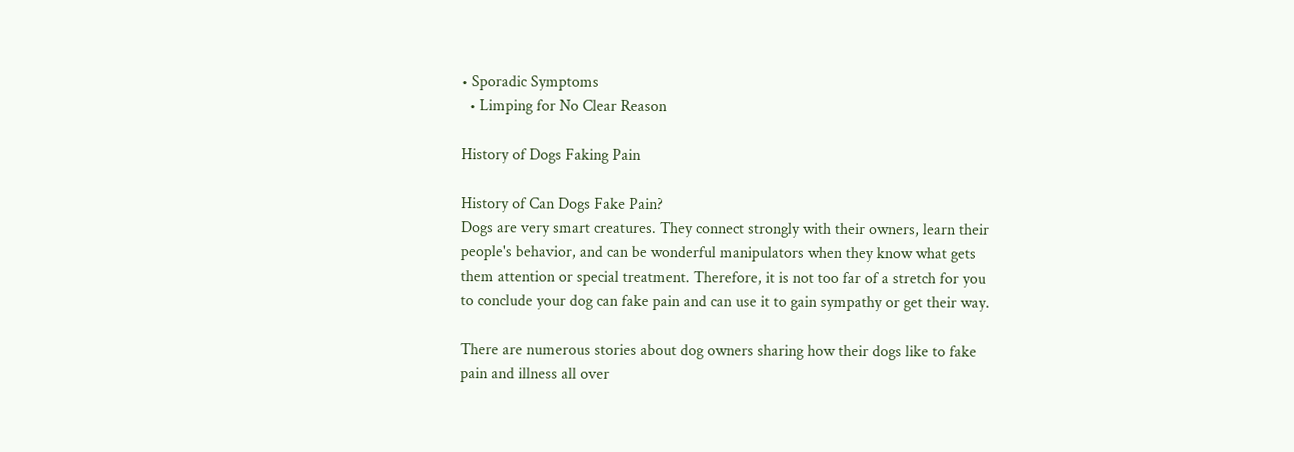• Sporadic Symptoms
  • Limping for No Clear Reason

History of Dogs Faking Pain

History of Can Dogs Fake Pain?
Dogs are very smart creatures. They connect strongly with their owners, learn their people's behavior, and can be wonderful manipulators when they know what gets them attention or special treatment. Therefore, it is not too far of a stretch for you to conclude your dog can fake pain and can use it to gain sympathy or get their way.

There are numerous stories about dog owners sharing how their dogs like to fake pain and illness all over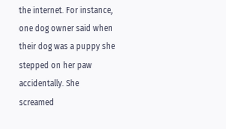the internet. For instance, one dog owner said when their dog was a puppy she stepped on her paw accidentally. She screamed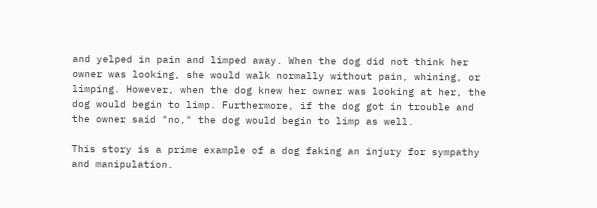and yelped in pain and limped away. When the dog did not think her owner was looking, she would walk normally without pain, whining, or limping. However, when the dog knew her owner was looking at her, the dog would begin to limp. Furthermore, if the dog got in trouble and the owner said "no," the dog would begin to limp as well.

This story is a prime example of a dog faking an injury for sympathy and manipulation.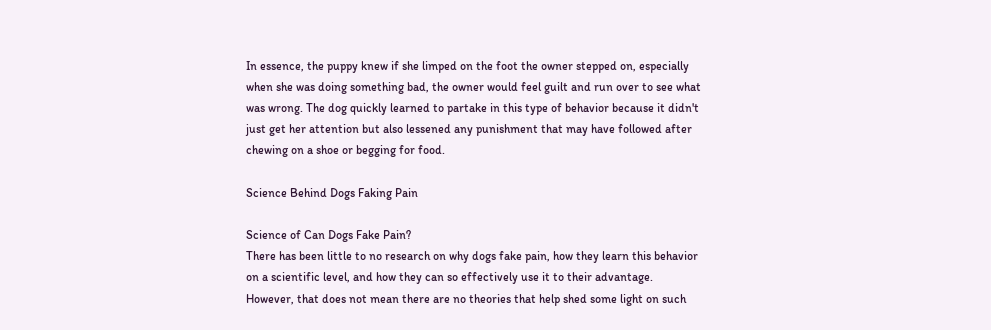In essence, the puppy knew if she limped on the foot the owner stepped on, especially when she was doing something bad, the owner would feel guilt and run over to see what was wrong. The dog quickly learned to partake in this type of behavior because it didn't just get her attention but also lessened any punishment that may have followed after chewing on a shoe or begging for food.

Science Behind Dogs Faking Pain

Science of Can Dogs Fake Pain?
There has been little to no research on why dogs fake pain, how they learn this behavior on a scientific level, and how they can so effectively use it to their advantage. However, that does not mean there are no theories that help shed some light on such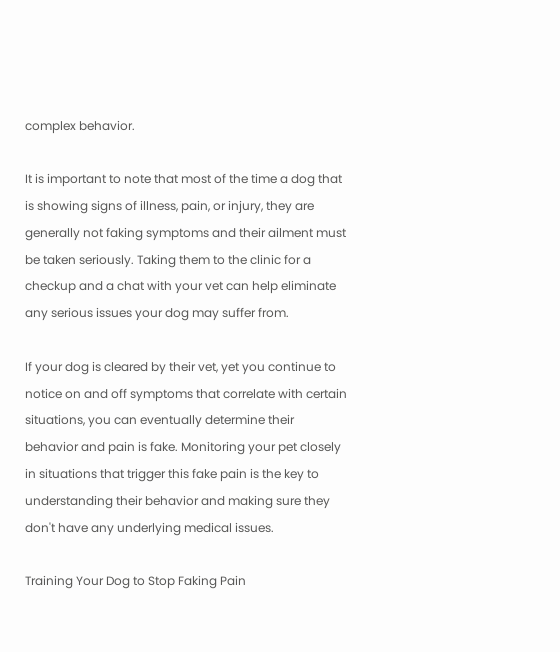complex behavior.

It is important to note that most of the time a dog that is showing signs of illness, pain, or injury, they are generally not faking symptoms and their ailment must be taken seriously. Taking them to the clinic for a checkup and a chat with your vet can help eliminate any serious issues your dog may suffer from.

If your dog is cleared by their vet, yet you continue to notice on and off symptoms that correlate with certain situations, you can eventually determine their behavior and pain is fake. Monitoring your pet closely in situations that trigger this fake pain is the key to understanding their behavior and making sure they don't have any underlying medical issues.

Training Your Dog to Stop Faking Pain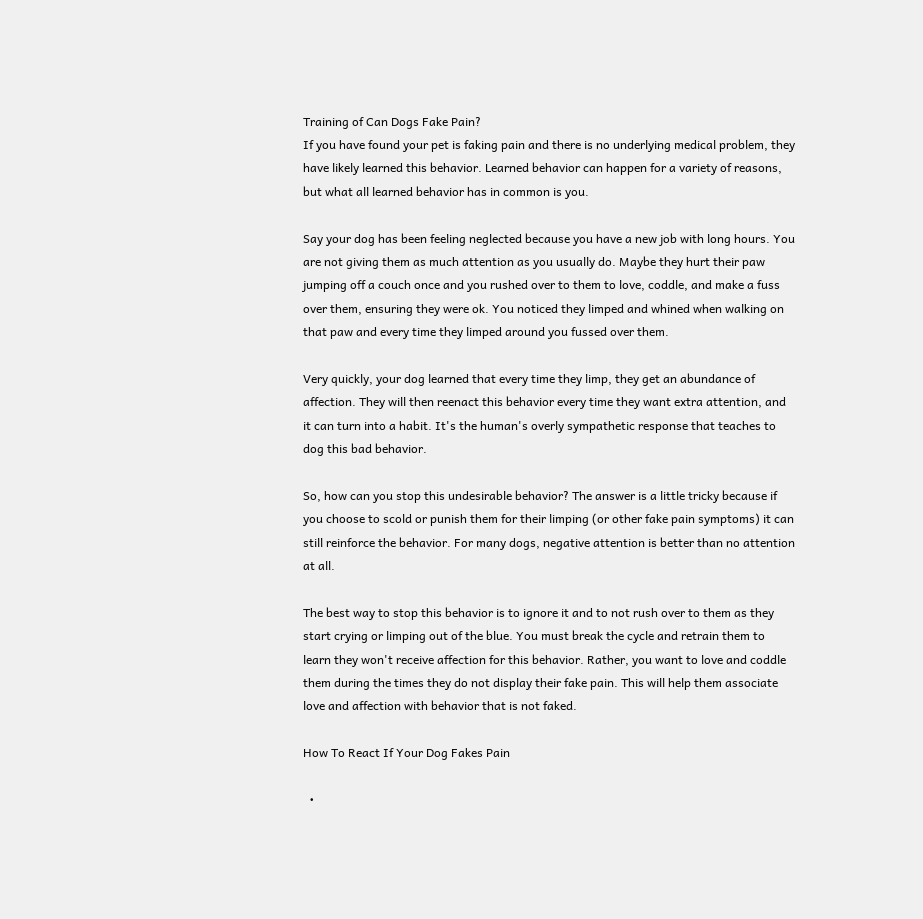Training of Can Dogs Fake Pain?
If you have found your pet is faking pain and there is no underlying medical problem, they have likely learned this behavior. Learned behavior can happen for a variety of reasons, but what all learned behavior has in common is you.

Say your dog has been feeling neglected because you have a new job with long hours. You are not giving them as much attention as you usually do. Maybe they hurt their paw jumping off a couch once and you rushed over to them to love, coddle, and make a fuss over them, ensuring they were ok. You noticed they limped and whined when walking on that paw and every time they limped around you fussed over them.

Very quickly, your dog learned that every time they limp, they get an abundance of affection. They will then reenact this behavior every time they want extra attention, and it can turn into a habit. It's the human's overly sympathetic response that teaches to dog this bad behavior.

So, how can you stop this undesirable behavior? The answer is a little tricky because if you choose to scold or punish them for their limping (or other fake pain symptoms) it can still reinforce the behavior. For many dogs, negative attention is better than no attention at all.

The best way to stop this behavior is to ignore it and to not rush over to them as they start crying or limping out of the blue. You must break the cycle and retrain them to learn they won't receive affection for this behavior. Rather, you want to love and coddle them during the times they do not display their fake pain. This will help them associate love and affection with behavior that is not faked.

How To React If Your Dog Fakes Pain

  •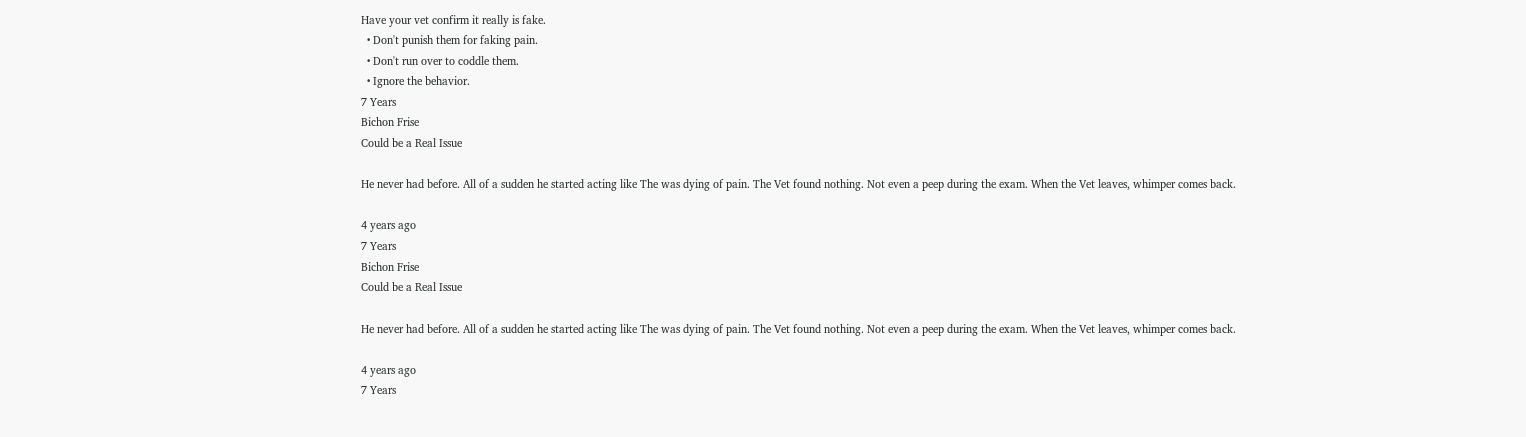Have your vet confirm it really is fake.
  • Don't punish them for faking pain.
  • Don't run over to coddle them.
  • Ignore the behavior.
7 Years
Bichon Frise
Could be a Real Issue

He never had before. All of a sudden he started acting like The was dying of pain. The Vet found nothing. Not even a peep during the exam. When the Vet leaves, whimper comes back.

4 years ago
7 Years
Bichon Frise
Could be a Real Issue

He never had before. All of a sudden he started acting like The was dying of pain. The Vet found nothing. Not even a peep during the exam. When the Vet leaves, whimper comes back.

4 years ago
7 Years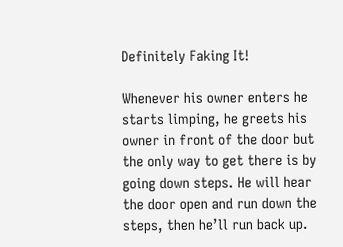Definitely Faking It!

Whenever his owner enters he starts limping, he greets his owner in front of the door but the only way to get there is by going down steps. He will hear the door open and run down the steps, then he’ll run back up.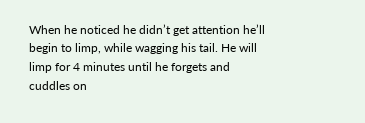When he noticed he didn’t get attention he’ll begin to limp, while wagging his tail. He will limp for 4 minutes until he forgets and cuddles on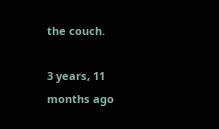the couch.

3 years, 11 months ago